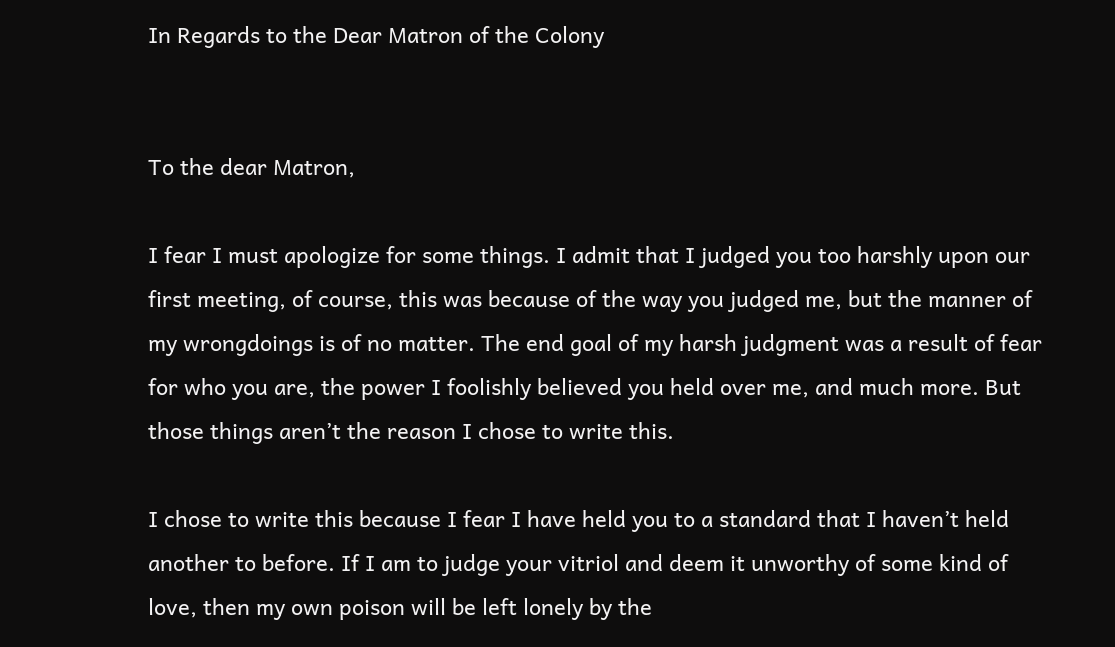In Regards to the Dear Matron of the Colony


To the dear Matron,

I fear I must apologize for some things. I admit that I judged you too harshly upon our first meeting, of course, this was because of the way you judged me, but the manner of my wrongdoings is of no matter. The end goal of my harsh judgment was a result of fear for who you are, the power I foolishly believed you held over me, and much more. But those things aren’t the reason I chose to write this.

I chose to write this because I fear I have held you to a standard that I haven’t held another to before. If I am to judge your vitriol and deem it unworthy of some kind of love, then my own poison will be left lonely by the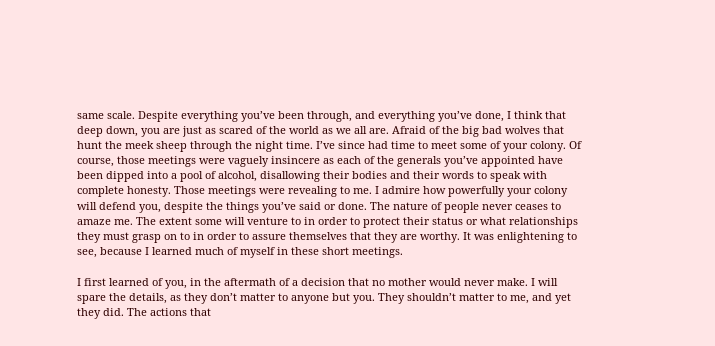same scale. Despite everything you’ve been through, and everything you’ve done, I think that deep down, you are just as scared of the world as we all are. Afraid of the big bad wolves that hunt the meek sheep through the night time. I’ve since had time to meet some of your colony. Of course, those meetings were vaguely insincere as each of the generals you’ve appointed have been dipped into a pool of alcohol, disallowing their bodies and their words to speak with complete honesty. Those meetings were revealing to me. I admire how powerfully your colony will defend you, despite the things you’ve said or done. The nature of people never ceases to amaze me. The extent some will venture to in order to protect their status or what relationships they must grasp on to in order to assure themselves that they are worthy. It was enlightening to see, because I learned much of myself in these short meetings.

I first learned of you, in the aftermath of a decision that no mother would never make. I will spare the details, as they don’t matter to anyone but you. They shouldn’t matter to me, and yet they did. The actions that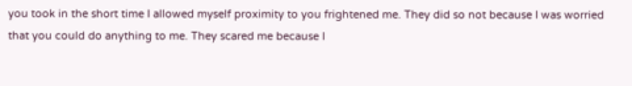you took in the short time I allowed myself proximity to you frightened me. They did so not because I was worried that you could do anything to me. They scared me because I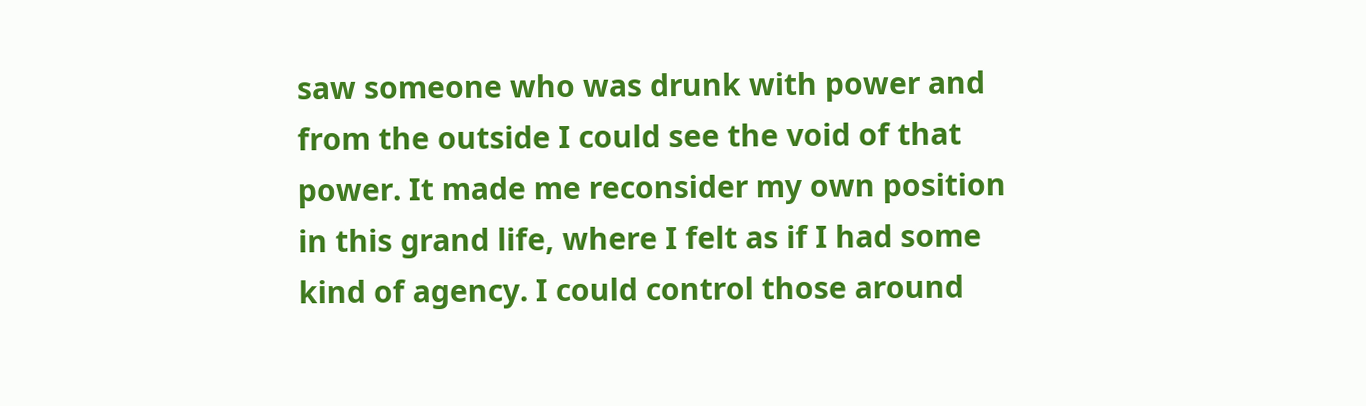saw someone who was drunk with power and from the outside I could see the void of that power. It made me reconsider my own position in this grand life, where I felt as if I had some kind of agency. I could control those around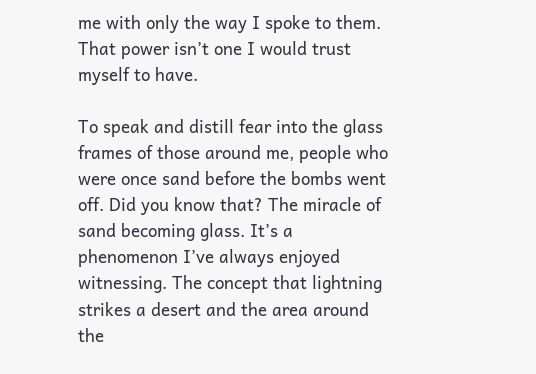me with only the way I spoke to them. That power isn’t one I would trust myself to have.

To speak and distill fear into the glass frames of those around me, people who were once sand before the bombs went off. Did you know that? The miracle of sand becoming glass. It’s a phenomenon I’ve always enjoyed witnessing. The concept that lightning strikes a desert and the area around the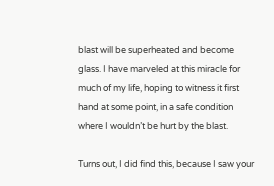blast will be superheated and become glass. I have marveled at this miracle for much of my life, hoping to witness it first hand at some point, in a safe condition where I wouldn’t be hurt by the blast.

Turns out, I did find this, because I saw your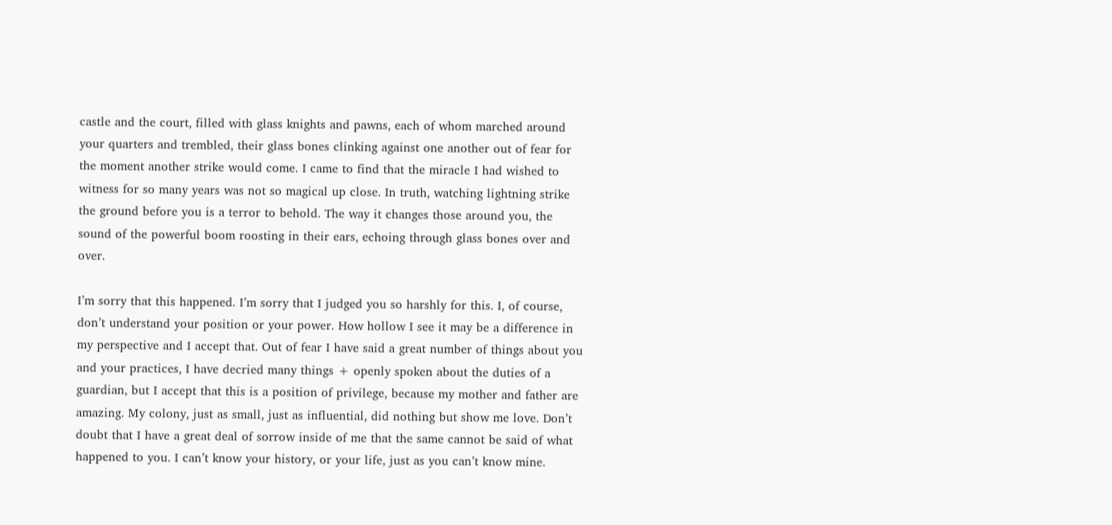castle and the court, filled with glass knights and pawns, each of whom marched around your quarters and trembled, their glass bones clinking against one another out of fear for the moment another strike would come. I came to find that the miracle I had wished to witness for so many years was not so magical up close. In truth, watching lightning strike the ground before you is a terror to behold. The way it changes those around you, the sound of the powerful boom roosting in their ears, echoing through glass bones over and over.

I’m sorry that this happened. I’m sorry that I judged you so harshly for this. I, of course, don’t understand your position or your power. How hollow I see it may be a difference in my perspective and I accept that. Out of fear I have said a great number of things about you and your practices, I have decried many things + openly spoken about the duties of a guardian, but I accept that this is a position of privilege, because my mother and father are amazing. My colony, just as small, just as influential, did nothing but show me love. Don’t doubt that I have a great deal of sorrow inside of me that the same cannot be said of what happened to you. I can’t know your history, or your life, just as you can’t know mine.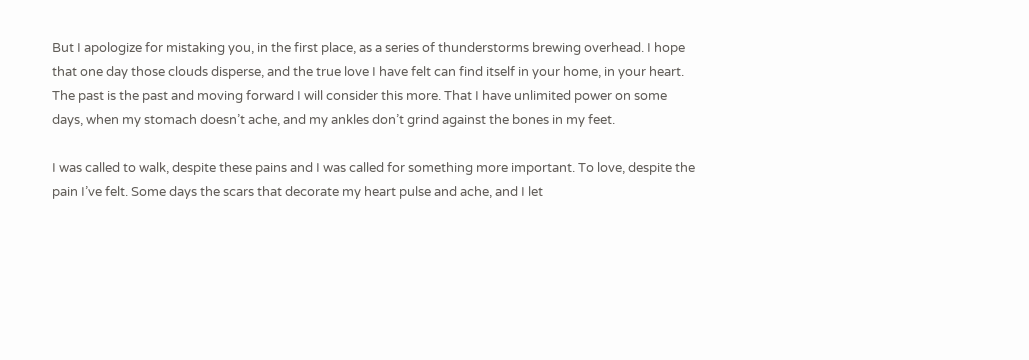But I apologize for mistaking you, in the first place, as a series of thunderstorms brewing overhead. I hope that one day those clouds disperse, and the true love I have felt can find itself in your home, in your heart. The past is the past and moving forward I will consider this more. That I have unlimited power on some days, when my stomach doesn’t ache, and my ankles don’t grind against the bones in my feet.

I was called to walk, despite these pains and I was called for something more important. To love, despite the pain I’ve felt. Some days the scars that decorate my heart pulse and ache, and I let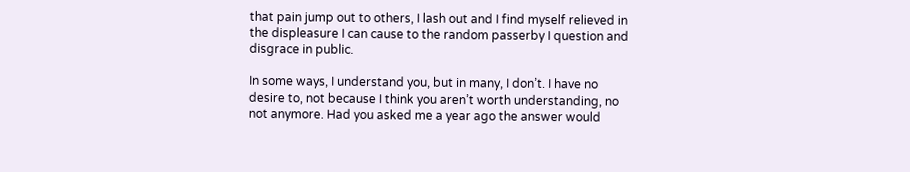that pain jump out to others, I lash out and I find myself relieved in the displeasure I can cause to the random passerby I question and disgrace in public.

In some ways, I understand you, but in many, I don’t. I have no desire to, not because I think you aren’t worth understanding, no not anymore. Had you asked me a year ago the answer would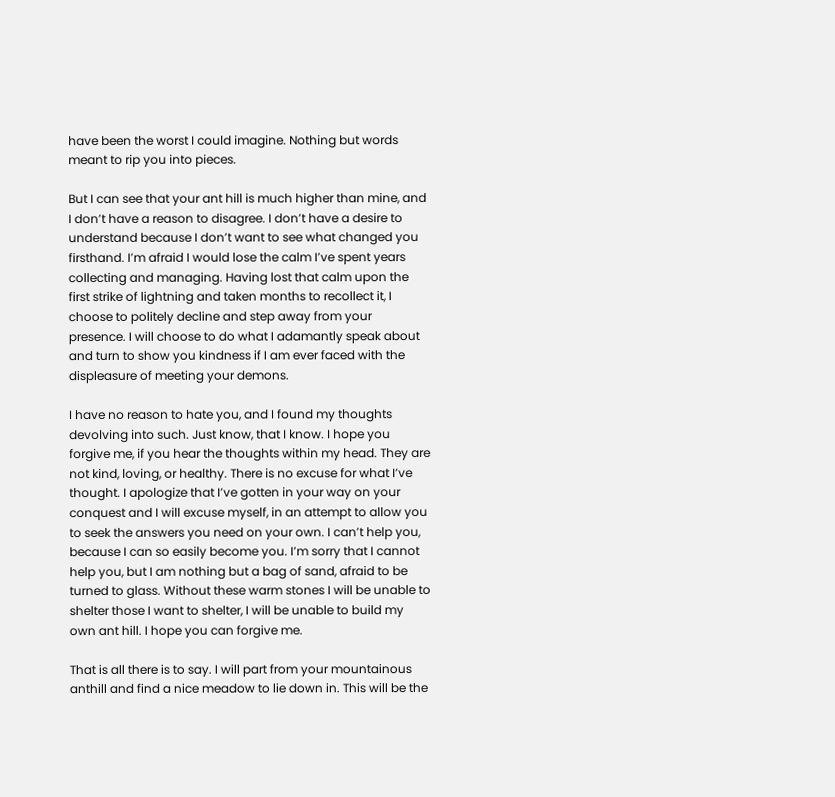have been the worst I could imagine. Nothing but words meant to rip you into pieces.

But I can see that your ant hill is much higher than mine, and I don’t have a reason to disagree. I don’t have a desire to understand because I don’t want to see what changed you firsthand. I’m afraid I would lose the calm I’ve spent years collecting and managing. Having lost that calm upon the first strike of lightning and taken months to recollect it, I choose to politely decline and step away from your presence. I will choose to do what I adamantly speak about and turn to show you kindness if I am ever faced with the displeasure of meeting your demons.

I have no reason to hate you, and I found my thoughts devolving into such. Just know, that I know. I hope you forgive me, if you hear the thoughts within my head. They are not kind, loving, or healthy. There is no excuse for what I’ve thought. I apologize that I’ve gotten in your way on your conquest and I will excuse myself, in an attempt to allow you to seek the answers you need on your own. I can’t help you, because I can so easily become you. I’m sorry that I cannot help you, but I am nothing but a bag of sand, afraid to be turned to glass. Without these warm stones I will be unable to shelter those I want to shelter, I will be unable to build my own ant hill. I hope you can forgive me.

That is all there is to say. I will part from your mountainous anthill and find a nice meadow to lie down in. This will be the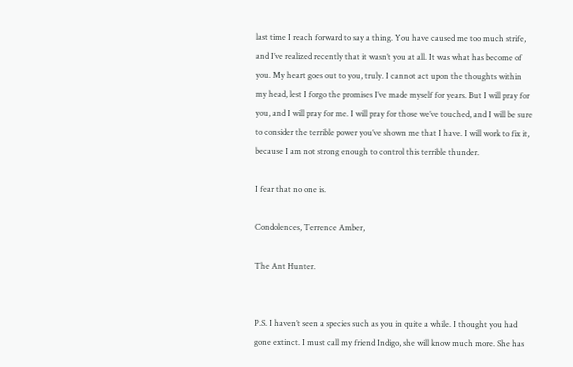last time I reach forward to say a thing. You have caused me too much strife, and I’ve realized recently that it wasn’t you at all. It was what has become of you. My heart goes out to you, truly. I cannot act upon the thoughts within my head, lest I forgo the promises I’ve made myself for years. But I will pray for you, and I will pray for me. I will pray for those we’ve touched, and I will be sure to consider the terrible power you’ve shown me that I have. I will work to fix it, because I am not strong enough to control this terrible thunder.

I fear that no one is.

Condolences, Terrence Amber,

The Ant Hunter.


P.S. I haven’t seen a species such as you in quite a while. I thought you had gone extinct. I must call my friend Indigo, she will know much more. She has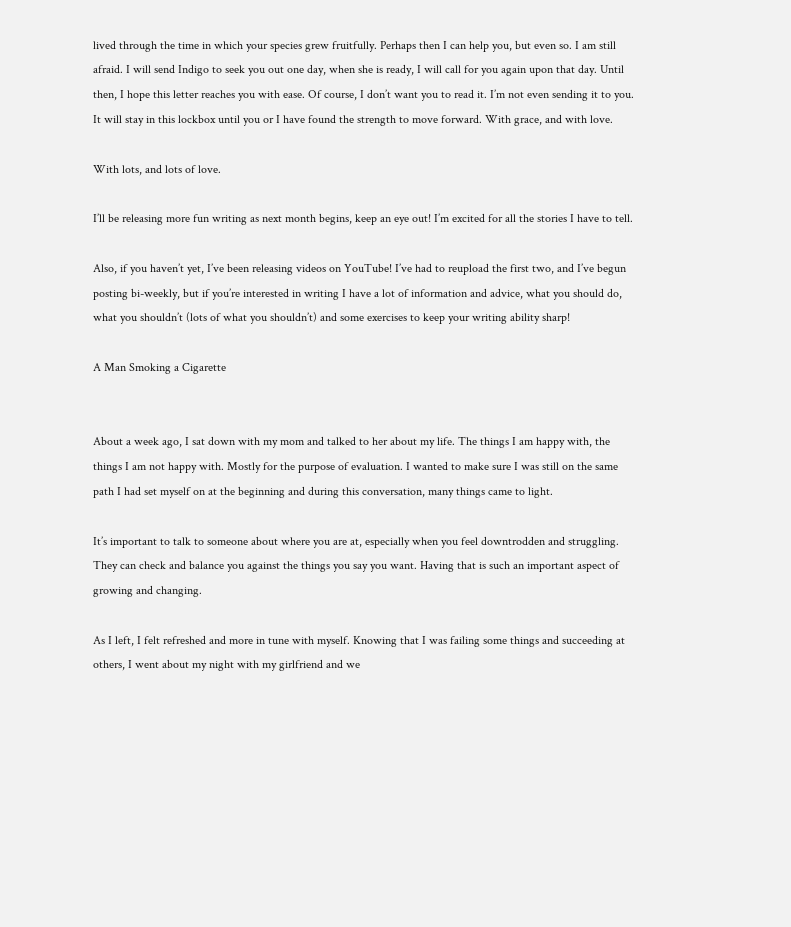lived through the time in which your species grew fruitfully. Perhaps then I can help you, but even so. I am still afraid. I will send Indigo to seek you out one day, when she is ready, I will call for you again upon that day. Until then, I hope this letter reaches you with ease. Of course, I don’t want you to read it. I’m not even sending it to you. It will stay in this lockbox until you or I have found the strength to move forward. With grace, and with love.

With lots, and lots of love.

I’ll be releasing more fun writing as next month begins, keep an eye out! I’m excited for all the stories I have to tell.

Also, if you haven’t yet, I’ve been releasing videos on YouTube! I’ve had to reupload the first two, and I’ve begun posting bi-weekly, but if you’re interested in writing I have a lot of information and advice, what you should do, what you shouldn’t (lots of what you shouldn’t) and some exercises to keep your writing ability sharp!

A Man Smoking a Cigarette


About a week ago, I sat down with my mom and talked to her about my life. The things I am happy with, the things I am not happy with. Mostly for the purpose of evaluation. I wanted to make sure I was still on the same path I had set myself on at the beginning and during this conversation, many things came to light.

It’s important to talk to someone about where you are at, especially when you feel downtrodden and struggling. They can check and balance you against the things you say you want. Having that is such an important aspect of growing and changing.

As I left, I felt refreshed and more in tune with myself. Knowing that I was failing some things and succeeding at others, I went about my night with my girlfriend and we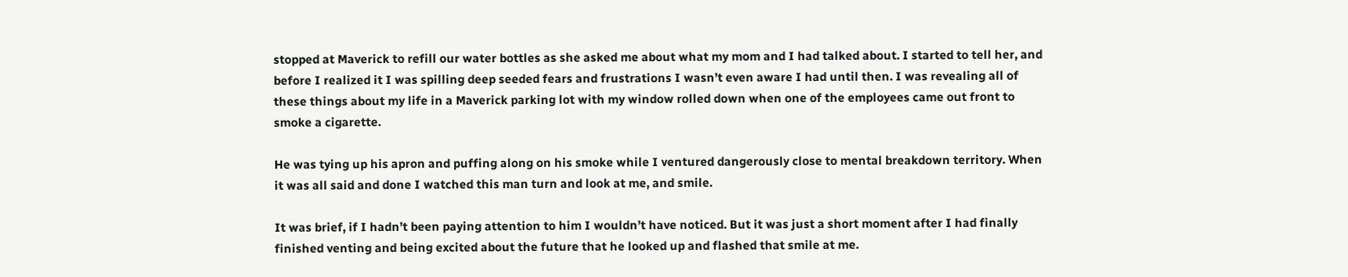stopped at Maverick to refill our water bottles as she asked me about what my mom and I had talked about. I started to tell her, and before I realized it I was spilling deep seeded fears and frustrations I wasn’t even aware I had until then. I was revealing all of these things about my life in a Maverick parking lot with my window rolled down when one of the employees came out front to smoke a cigarette.

He was tying up his apron and puffing along on his smoke while I ventured dangerously close to mental breakdown territory. When it was all said and done I watched this man turn and look at me, and smile.

It was brief, if I hadn’t been paying attention to him I wouldn’t have noticed. But it was just a short moment after I had finally finished venting and being excited about the future that he looked up and flashed that smile at me.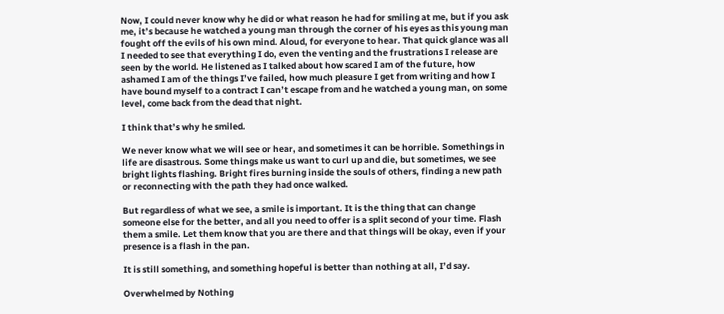Now, I could never know why he did or what reason he had for smiling at me, but if you ask me, it’s because he watched a young man through the corner of his eyes as this young man fought off the evils of his own mind. Aloud, for everyone to hear. That quick glance was all I needed to see that everything I do, even the venting and the frustrations I release are seen by the world. He listened as I talked about how scared I am of the future, how ashamed I am of the things I’ve failed, how much pleasure I get from writing and how I have bound myself to a contract I can’t escape from and he watched a young man, on some level, come back from the dead that night.

I think that’s why he smiled.

We never know what we will see or hear, and sometimes it can be horrible. Somethings in life are disastrous. Some things make us want to curl up and die, but sometimes, we see bright lights flashing. Bright fires burning inside the souls of others, finding a new path or reconnecting with the path they had once walked.

But regardless of what we see, a smile is important. It is the thing that can change someone else for the better, and all you need to offer is a split second of your time. Flash them a smile. Let them know that you are there and that things will be okay, even if your presence is a flash in the pan.

It is still something, and something hopeful is better than nothing at all, I’d say.

Overwhelmed by Nothing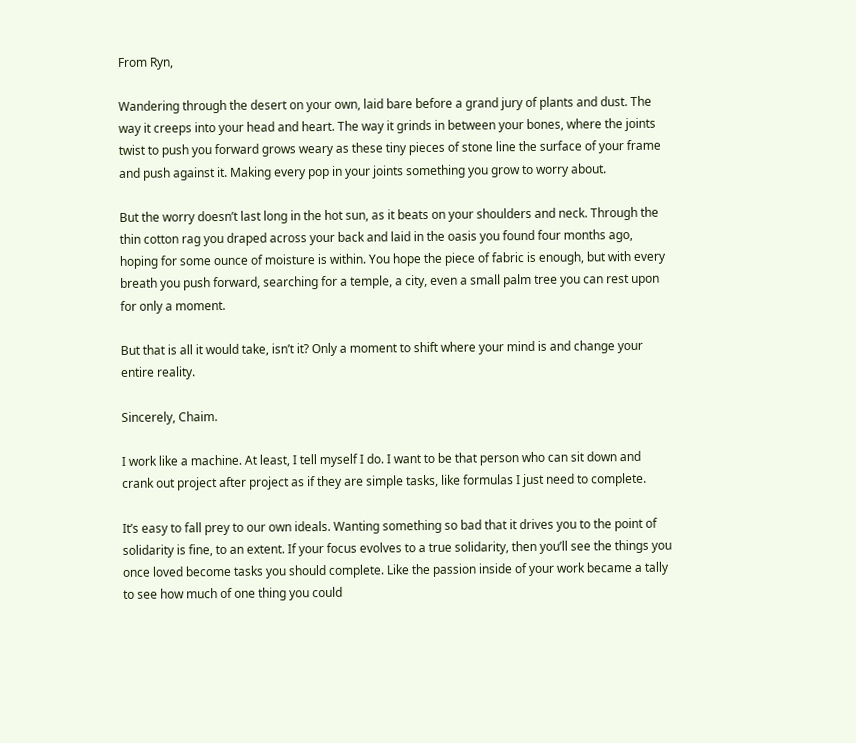From Ryn,

Wandering through the desert on your own, laid bare before a grand jury of plants and dust. The way it creeps into your head and heart. The way it grinds in between your bones, where the joints twist to push you forward grows weary as these tiny pieces of stone line the surface of your frame and push against it. Making every pop in your joints something you grow to worry about.

But the worry doesn’t last long in the hot sun, as it beats on your shoulders and neck. Through the thin cotton rag you draped across your back and laid in the oasis you found four months ago, hoping for some ounce of moisture is within. You hope the piece of fabric is enough, but with every breath you push forward, searching for a temple, a city, even a small palm tree you can rest upon for only a moment.

But that is all it would take, isn’t it? Only a moment to shift where your mind is and change your entire reality.

Sincerely, Chaim.

I work like a machine. At least, I tell myself I do. I want to be that person who can sit down and crank out project after project as if they are simple tasks, like formulas I just need to complete.

It’s easy to fall prey to our own ideals. Wanting something so bad that it drives you to the point of solidarity is fine, to an extent. If your focus evolves to a true solidarity, then you’ll see the things you once loved become tasks you should complete. Like the passion inside of your work became a tally to see how much of one thing you could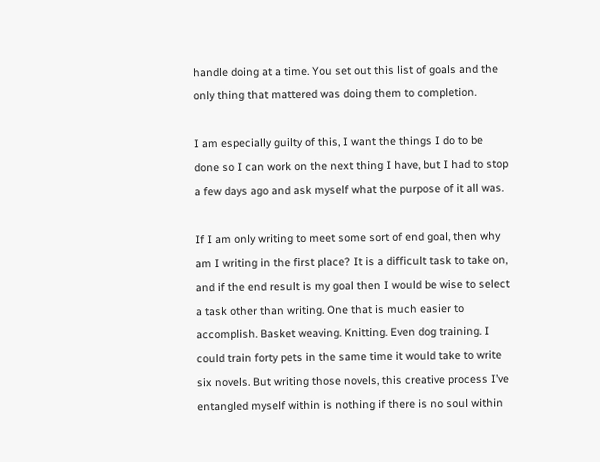handle doing at a time. You set out this list of goals and the only thing that mattered was doing them to completion.

I am especially guilty of this, I want the things I do to be done so I can work on the next thing I have, but I had to stop a few days ago and ask myself what the purpose of it all was.

If I am only writing to meet some sort of end goal, then why am I writing in the first place? It is a difficult task to take on, and if the end result is my goal then I would be wise to select a task other than writing. One that is much easier to accomplish. Basket weaving. Knitting. Even dog training. I could train forty pets in the same time it would take to write six novels. But writing those novels, this creative process I’ve entangled myself within is nothing if there is no soul within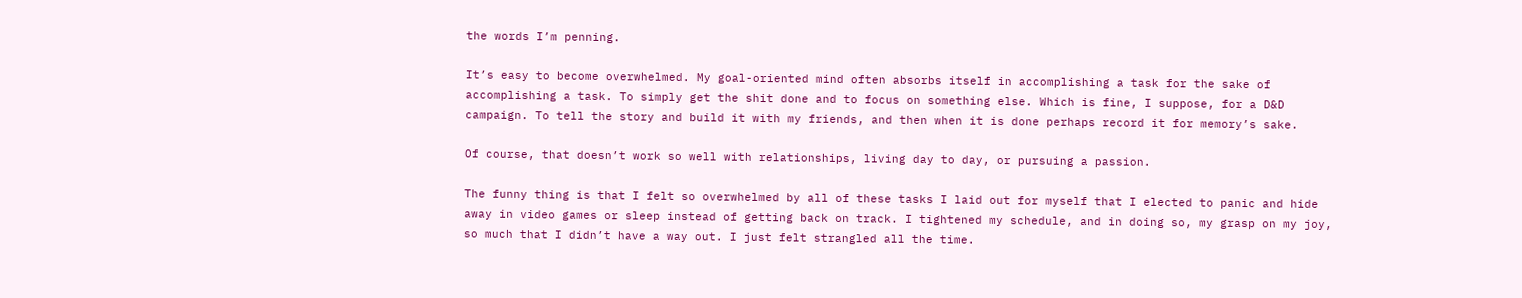the words I’m penning.

It’s easy to become overwhelmed. My goal-oriented mind often absorbs itself in accomplishing a task for the sake of accomplishing a task. To simply get the shit done and to focus on something else. Which is fine, I suppose, for a D&D campaign. To tell the story and build it with my friends, and then when it is done perhaps record it for memory’s sake.

Of course, that doesn’t work so well with relationships, living day to day, or pursuing a passion.

The funny thing is that I felt so overwhelmed by all of these tasks I laid out for myself that I elected to panic and hide away in video games or sleep instead of getting back on track. I tightened my schedule, and in doing so, my grasp on my joy, so much that I didn’t have a way out. I just felt strangled all the time.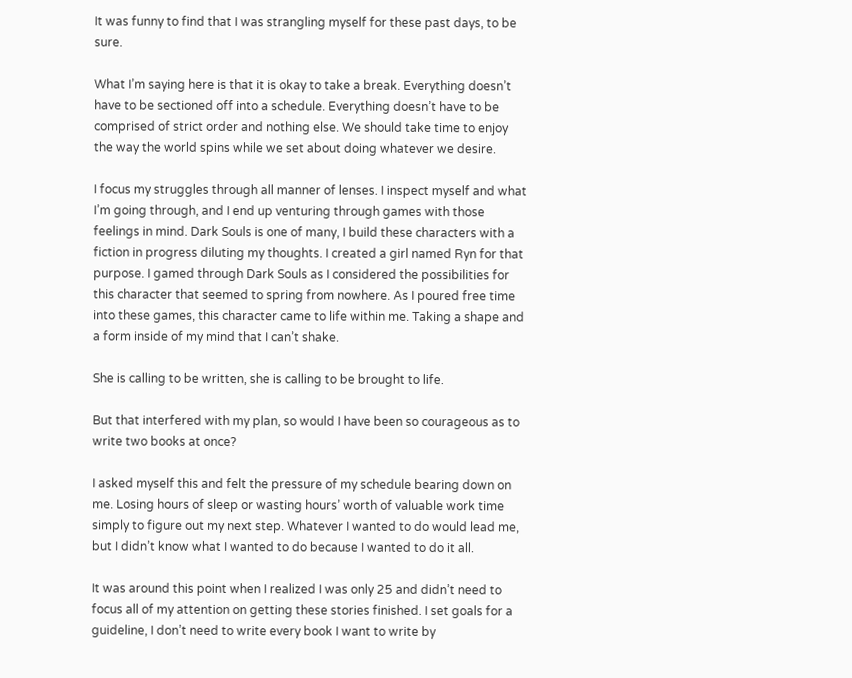It was funny to find that I was strangling myself for these past days, to be sure.

What I’m saying here is that it is okay to take a break. Everything doesn’t have to be sectioned off into a schedule. Everything doesn’t have to be comprised of strict order and nothing else. We should take time to enjoy the way the world spins while we set about doing whatever we desire.

I focus my struggles through all manner of lenses. I inspect myself and what I’m going through, and I end up venturing through games with those feelings in mind. Dark Souls is one of many, I build these characters with a fiction in progress diluting my thoughts. I created a girl named Ryn for that purpose. I gamed through Dark Souls as I considered the possibilities for this character that seemed to spring from nowhere. As I poured free time into these games, this character came to life within me. Taking a shape and a form inside of my mind that I can’t shake.

She is calling to be written, she is calling to be brought to life.

But that interfered with my plan, so would I have been so courageous as to write two books at once?

I asked myself this and felt the pressure of my schedule bearing down on me. Losing hours of sleep or wasting hours’ worth of valuable work time simply to figure out my next step. Whatever I wanted to do would lead me, but I didn’t know what I wanted to do because I wanted to do it all.

It was around this point when I realized I was only 25 and didn’t need to focus all of my attention on getting these stories finished. I set goals for a guideline, I don’t need to write every book I want to write by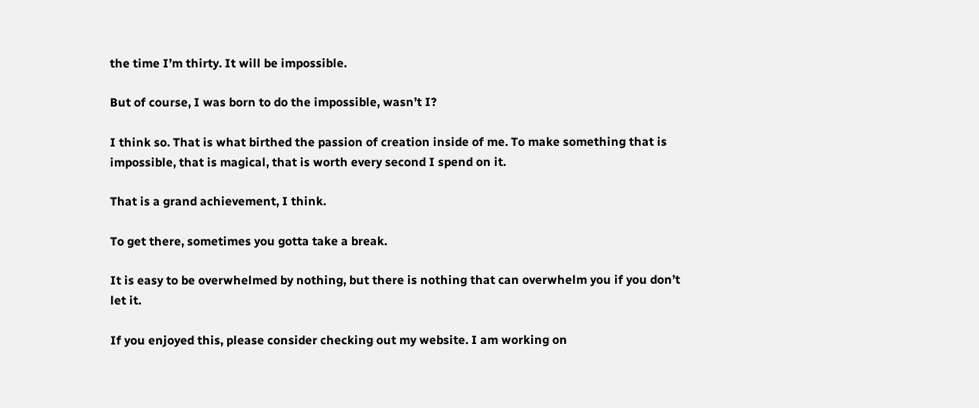the time I’m thirty. It will be impossible.

But of course, I was born to do the impossible, wasn’t I?

I think so. That is what birthed the passion of creation inside of me. To make something that is impossible, that is magical, that is worth every second I spend on it.

That is a grand achievement, I think.

To get there, sometimes you gotta take a break.

It is easy to be overwhelmed by nothing, but there is nothing that can overwhelm you if you don’t let it.

If you enjoyed this, please consider checking out my website. I am working on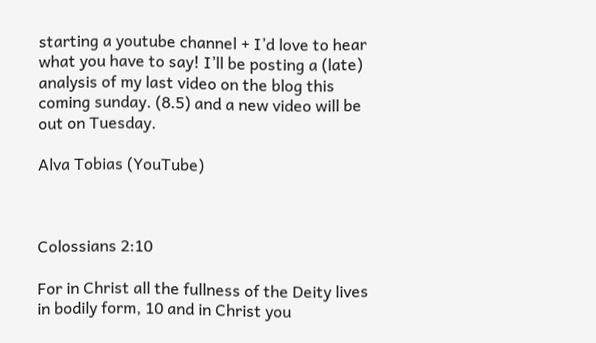starting a youtube channel + I’d love to hear what you have to say! I’ll be posting a (late) analysis of my last video on the blog this coming sunday. (8.5) and a new video will be out on Tuesday.

Alva Tobias (YouTube)



Colossians 2:10

For in Christ all the fullness of the Deity lives in bodily form, 10 and in Christ you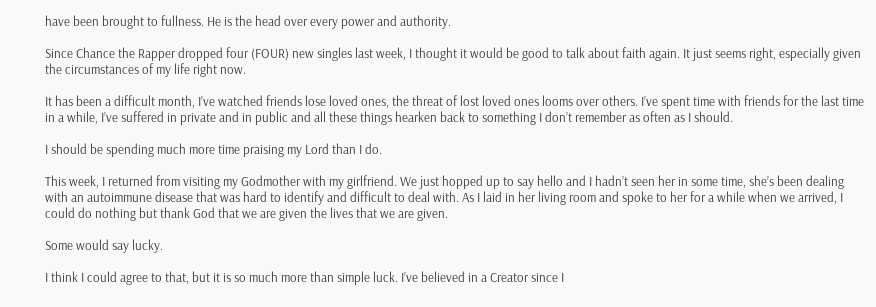have been brought to fullness. He is the head over every power and authority.

Since Chance the Rapper dropped four (FOUR) new singles last week, I thought it would be good to talk about faith again. It just seems right, especially given the circumstances of my life right now.

It has been a difficult month, I’ve watched friends lose loved ones, the threat of lost loved ones looms over others. I’ve spent time with friends for the last time in a while, I’ve suffered in private and in public and all these things hearken back to something I don’t remember as often as I should.

I should be spending much more time praising my Lord than I do.

This week, I returned from visiting my Godmother with my girlfriend. We just hopped up to say hello and I hadn’t seen her in some time, she’s been dealing with an autoimmune disease that was hard to identify and difficult to deal with. As I laid in her living room and spoke to her for a while when we arrived, I could do nothing but thank God that we are given the lives that we are given.

Some would say lucky.

I think I could agree to that, but it is so much more than simple luck. I’ve believed in a Creator since I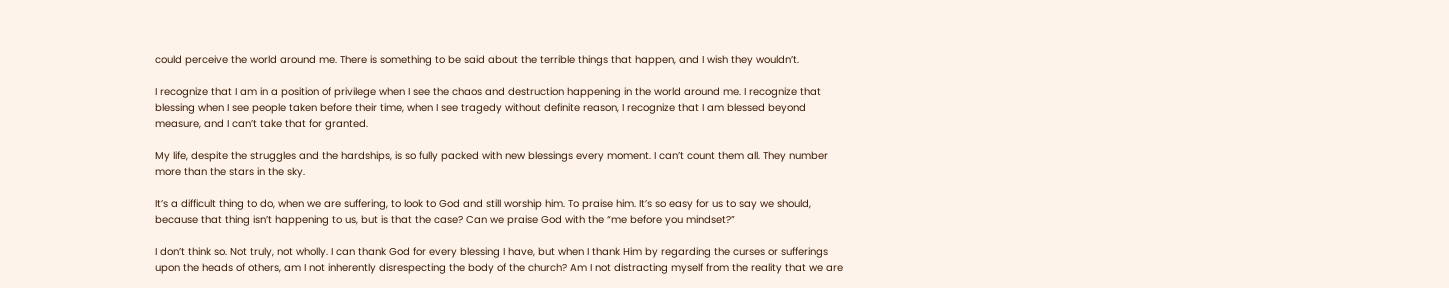could perceive the world around me. There is something to be said about the terrible things that happen, and I wish they wouldn’t.

I recognize that I am in a position of privilege when I see the chaos and destruction happening in the world around me. I recognize that blessing when I see people taken before their time, when I see tragedy without definite reason, I recognize that I am blessed beyond measure, and I can’t take that for granted.

My life, despite the struggles and the hardships, is so fully packed with new blessings every moment. I can’t count them all. They number more than the stars in the sky.

It’s a difficult thing to do, when we are suffering, to look to God and still worship him. To praise him. It’s so easy for us to say we should, because that thing isn’t happening to us, but is that the case? Can we praise God with the “me before you mindset?”

I don’t think so. Not truly, not wholly. I can thank God for every blessing I have, but when I thank Him by regarding the curses or sufferings upon the heads of others, am I not inherently disrespecting the body of the church? Am I not distracting myself from the reality that we are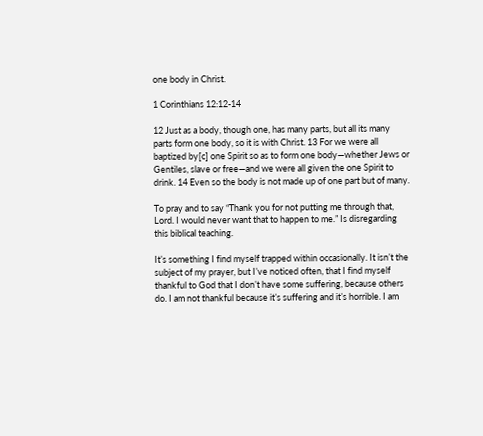one body in Christ.

1 Corinthians 12:12-14

12 Just as a body, though one, has many parts, but all its many parts form one body, so it is with Christ. 13 For we were all baptized by[c] one Spirit so as to form one body—whether Jews or Gentiles, slave or free—and we were all given the one Spirit to drink. 14 Even so the body is not made up of one part but of many.

To pray and to say “Thank you for not putting me through that, Lord. I would never want that to happen to me.” Is disregarding this biblical teaching.

It’s something I find myself trapped within occasionally. It isn’t the subject of my prayer, but I’ve noticed often, that I find myself thankful to God that I don’t have some suffering, because others do. I am not thankful because it’s suffering and it’s horrible. I am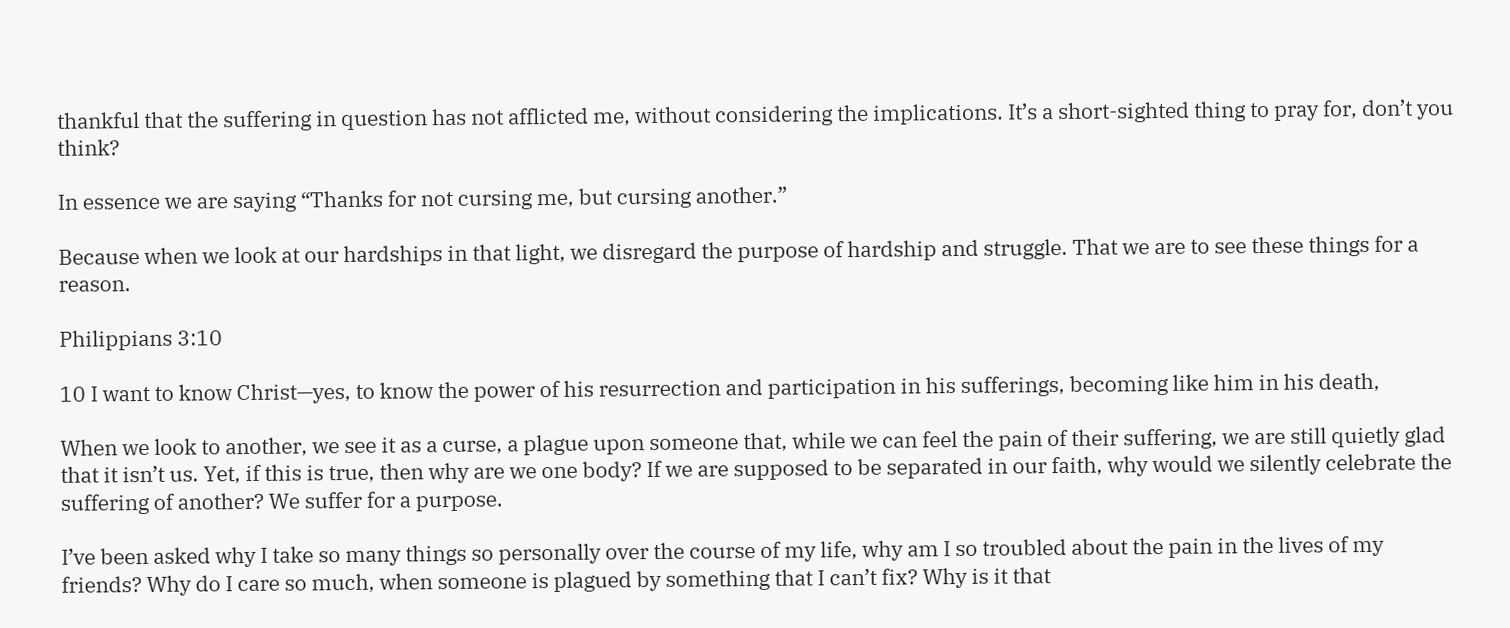thankful that the suffering in question has not afflicted me, without considering the implications. It’s a short-sighted thing to pray for, don’t you think?

In essence we are saying “Thanks for not cursing me, but cursing another.”

Because when we look at our hardships in that light, we disregard the purpose of hardship and struggle. That we are to see these things for a reason.

Philippians 3:10

10 I want to know Christ—yes, to know the power of his resurrection and participation in his sufferings, becoming like him in his death,

When we look to another, we see it as a curse, a plague upon someone that, while we can feel the pain of their suffering, we are still quietly glad that it isn’t us. Yet, if this is true, then why are we one body? If we are supposed to be separated in our faith, why would we silently celebrate the suffering of another? We suffer for a purpose.

I’ve been asked why I take so many things so personally over the course of my life, why am I so troubled about the pain in the lives of my friends? Why do I care so much, when someone is plagued by something that I can’t fix? Why is it that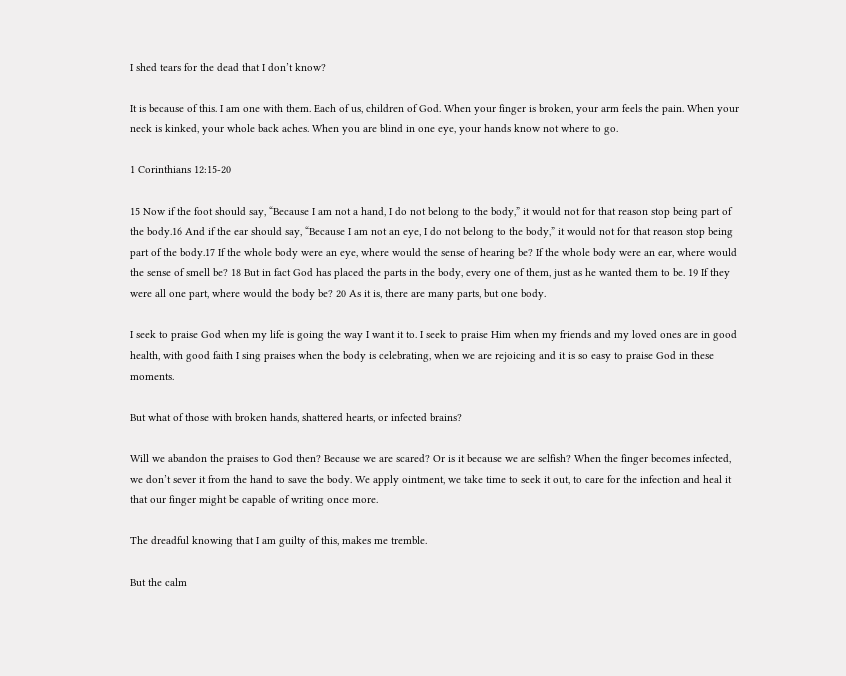I shed tears for the dead that I don’t know?

It is because of this. I am one with them. Each of us, children of God. When your finger is broken, your arm feels the pain. When your neck is kinked, your whole back aches. When you are blind in one eye, your hands know not where to go.

1 Corinthians 12:15-20

15 Now if the foot should say, “Because I am not a hand, I do not belong to the body,” it would not for that reason stop being part of the body.16 And if the ear should say, “Because I am not an eye, I do not belong to the body,” it would not for that reason stop being part of the body.17 If the whole body were an eye, where would the sense of hearing be? If the whole body were an ear, where would the sense of smell be? 18 But in fact God has placed the parts in the body, every one of them, just as he wanted them to be. 19 If they were all one part, where would the body be? 20 As it is, there are many parts, but one body.

I seek to praise God when my life is going the way I want it to. I seek to praise Him when my friends and my loved ones are in good health, with good faith I sing praises when the body is celebrating, when we are rejoicing and it is so easy to praise God in these moments.

But what of those with broken hands, shattered hearts, or infected brains?

Will we abandon the praises to God then? Because we are scared? Or is it because we are selfish? When the finger becomes infected, we don’t sever it from the hand to save the body. We apply ointment, we take time to seek it out, to care for the infection and heal it that our finger might be capable of writing once more.

The dreadful knowing that I am guilty of this, makes me tremble.

But the calm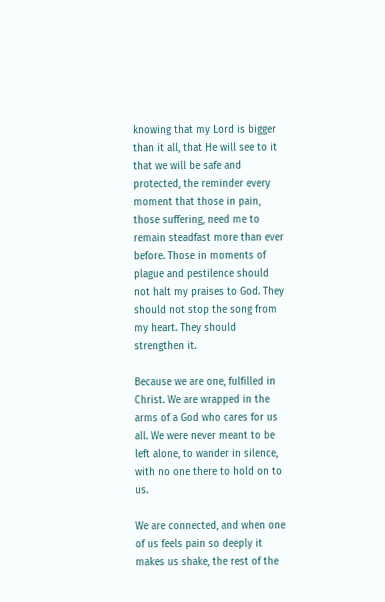knowing that my Lord is bigger than it all, that He will see to it that we will be safe and protected, the reminder every moment that those in pain, those suffering, need me to remain steadfast more than ever before. Those in moments of plague and pestilence should not halt my praises to God. They should not stop the song from my heart. They should strengthen it.

Because we are one, fulfilled in Christ. We are wrapped in the arms of a God who cares for us all. We were never meant to be left alone, to wander in silence, with no one there to hold on to us.

We are connected, and when one of us feels pain so deeply it makes us shake, the rest of the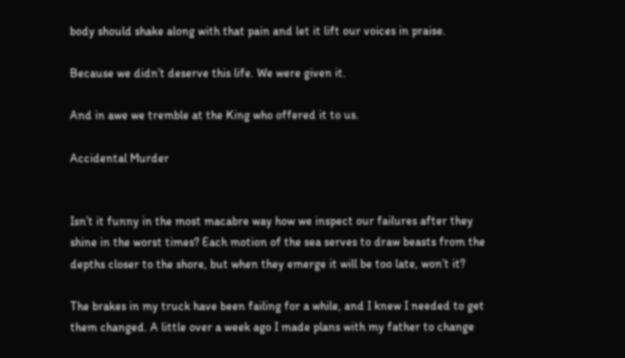body should shake along with that pain and let it lift our voices in praise.

Because we didn’t deserve this life. We were given it.

And in awe we tremble at the King who offered it to us.

Accidental Murder


Isn’t it funny in the most macabre way how we inspect our failures after they shine in the worst times? Each motion of the sea serves to draw beasts from the depths closer to the shore, but when they emerge it will be too late, won’t it?

The brakes in my truck have been failing for a while, and I knew I needed to get them changed. A little over a week ago I made plans with my father to change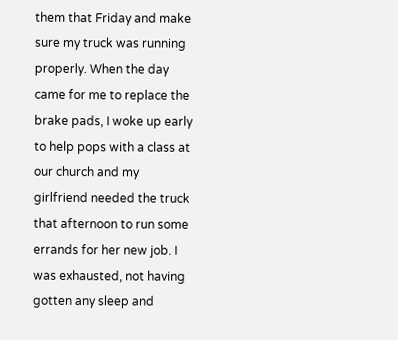them that Friday and make sure my truck was running properly. When the day came for me to replace the brake pads, I woke up early to help pops with a class at our church and my girlfriend needed the truck that afternoon to run some errands for her new job. I was exhausted, not having gotten any sleep and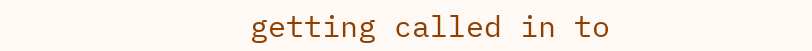getting called in to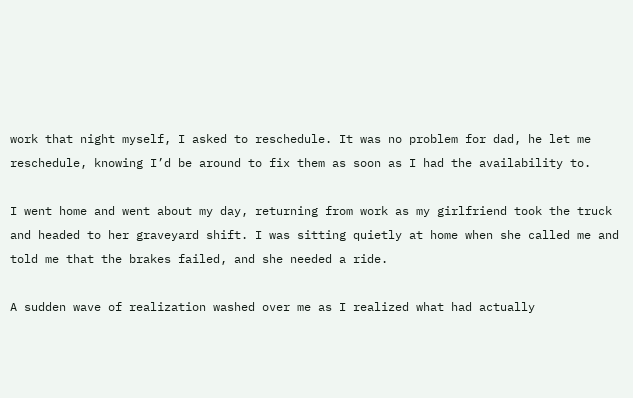work that night myself, I asked to reschedule. It was no problem for dad, he let me reschedule, knowing I’d be around to fix them as soon as I had the availability to.

I went home and went about my day, returning from work as my girlfriend took the truck and headed to her graveyard shift. I was sitting quietly at home when she called me and told me that the brakes failed, and she needed a ride.

A sudden wave of realization washed over me as I realized what had actually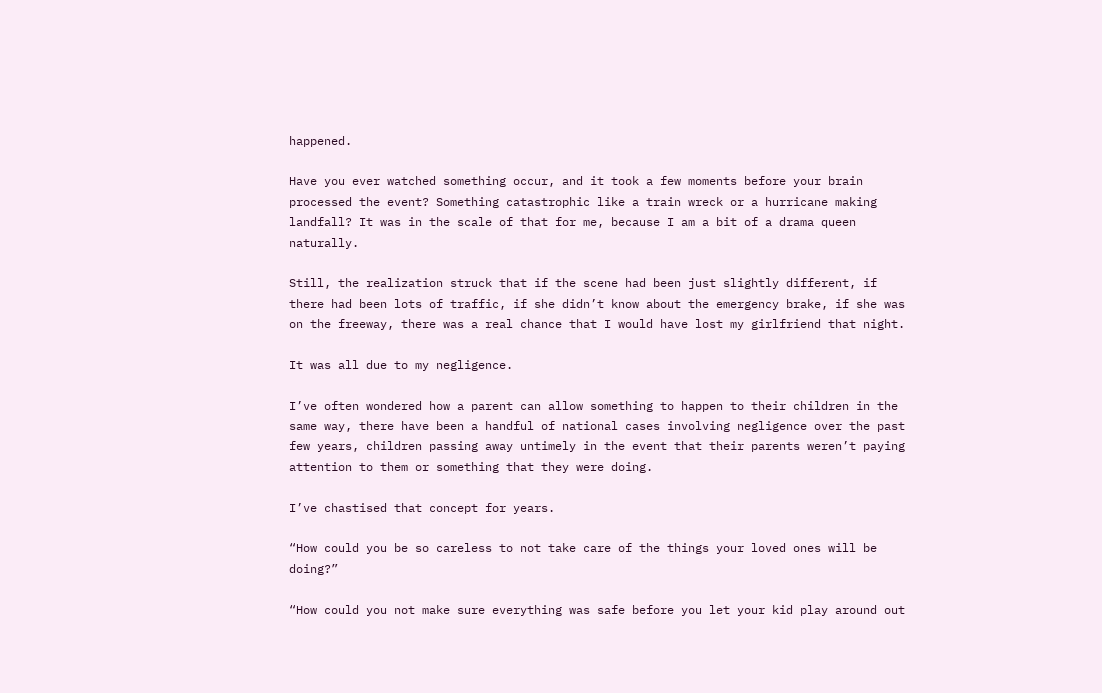happened.

Have you ever watched something occur, and it took a few moments before your brain processed the event? Something catastrophic like a train wreck or a hurricane making landfall? It was in the scale of that for me, because I am a bit of a drama queen naturally.

Still, the realization struck that if the scene had been just slightly different, if there had been lots of traffic, if she didn’t know about the emergency brake, if she was on the freeway, there was a real chance that I would have lost my girlfriend that night.

It was all due to my negligence.

I’ve often wondered how a parent can allow something to happen to their children in the same way, there have been a handful of national cases involving negligence over the past few years, children passing away untimely in the event that their parents weren’t paying attention to them or something that they were doing.

I’ve chastised that concept for years.

“How could you be so careless to not take care of the things your loved ones will be doing?”

“How could you not make sure everything was safe before you let your kid play around out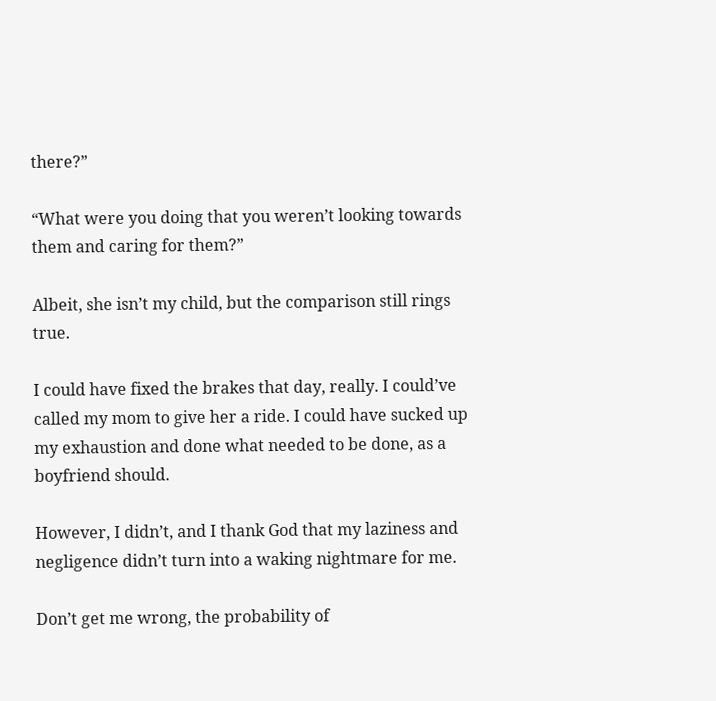there?”

“What were you doing that you weren’t looking towards them and caring for them?”

Albeit, she isn’t my child, but the comparison still rings true.

I could have fixed the brakes that day, really. I could’ve called my mom to give her a ride. I could have sucked up my exhaustion and done what needed to be done, as a boyfriend should.

However, I didn’t, and I thank God that my laziness and negligence didn’t turn into a waking nightmare for me.

Don’t get me wrong, the probability of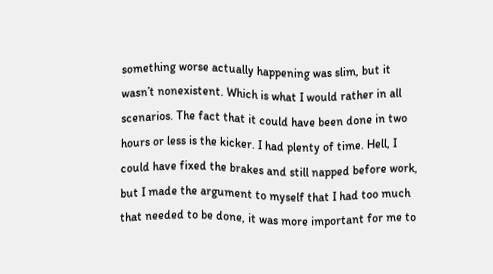something worse actually happening was slim, but it wasn’t nonexistent. Which is what I would rather in all scenarios. The fact that it could have been done in two hours or less is the kicker. I had plenty of time. Hell, I could have fixed the brakes and still napped before work, but I made the argument to myself that I had too much that needed to be done, it was more important for me to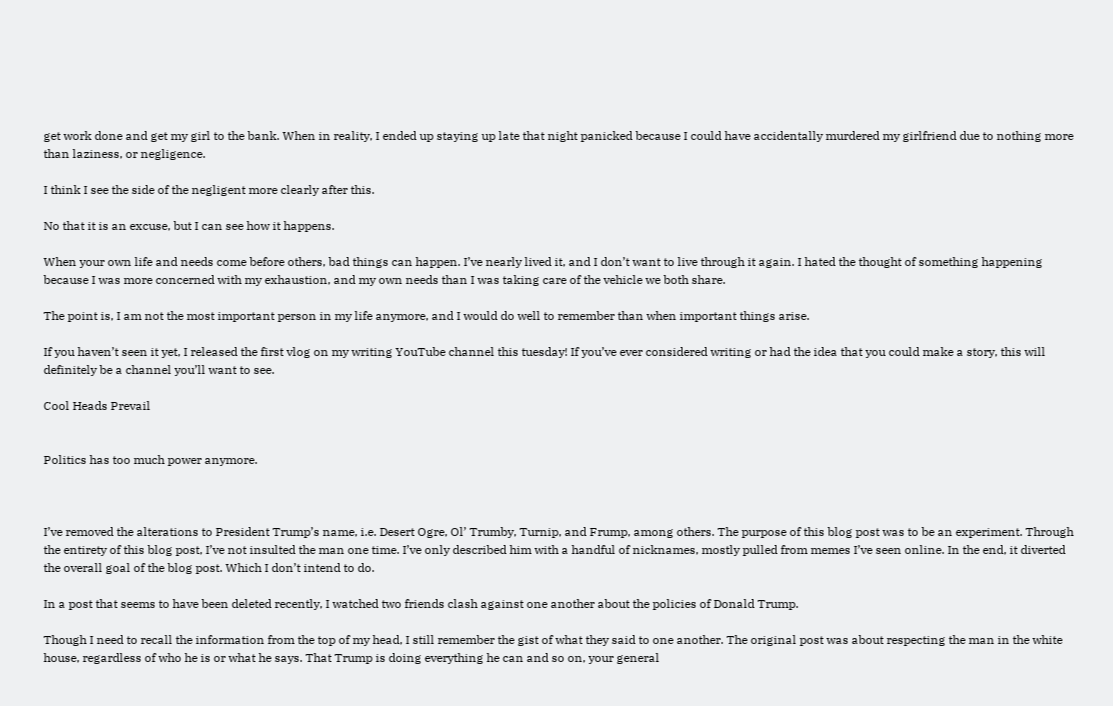get work done and get my girl to the bank. When in reality, I ended up staying up late that night panicked because I could have accidentally murdered my girlfriend due to nothing more than laziness, or negligence.

I think I see the side of the negligent more clearly after this.

No that it is an excuse, but I can see how it happens.

When your own life and needs come before others, bad things can happen. I’ve nearly lived it, and I don’t want to live through it again. I hated the thought of something happening because I was more concerned with my exhaustion, and my own needs than I was taking care of the vehicle we both share.

The point is, I am not the most important person in my life anymore, and I would do well to remember than when important things arise.

If you haven’t seen it yet, I released the first vlog on my writing YouTube channel this tuesday! If you’ve ever considered writing or had the idea that you could make a story, this will definitely be a channel you’ll want to see.

Cool Heads Prevail


Politics has too much power anymore.



I’ve removed the alterations to President Trump’s name, i.e. Desert Ogre, Ol’ Trumby, Turnip, and Frump, among others. The purpose of this blog post was to be an experiment. Through the entirety of this blog post, I’ve not insulted the man one time. I’ve only described him with a handful of nicknames, mostly pulled from memes I’ve seen online. In the end, it diverted the overall goal of the blog post. Which I don’t intend to do.

In a post that seems to have been deleted recently, I watched two friends clash against one another about the policies of Donald Trump.

Though I need to recall the information from the top of my head, I still remember the gist of what they said to one another. The original post was about respecting the man in the white house, regardless of who he is or what he says. That Trump is doing everything he can and so on, your general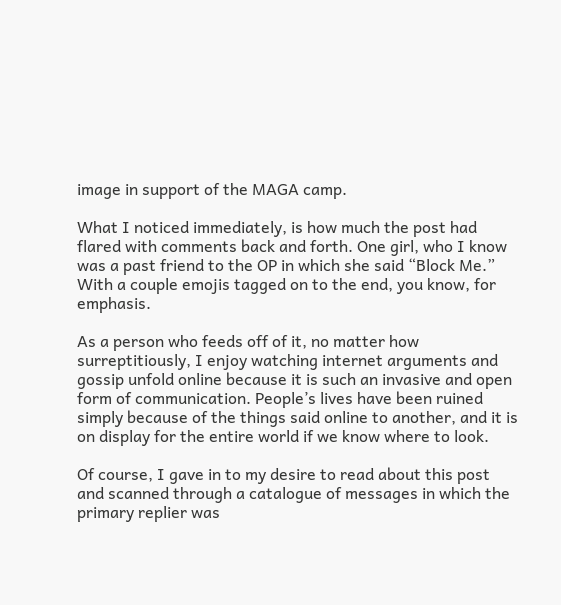image in support of the MAGA camp.

What I noticed immediately, is how much the post had flared with comments back and forth. One girl, who I know was a past friend to the OP in which she said “Block Me.” With a couple emojis tagged on to the end, you know, for emphasis.

As a person who feeds off of it, no matter how surreptitiously, I enjoy watching internet arguments and gossip unfold online because it is such an invasive and open form of communication. People’s lives have been ruined simply because of the things said online to another, and it is on display for the entire world if we know where to look.

Of course, I gave in to my desire to read about this post and scanned through a catalogue of messages in which the primary replier was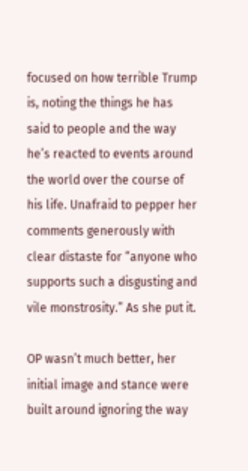focused on how terrible Trump is, noting the things he has said to people and the way he’s reacted to events around the world over the course of his life. Unafraid to pepper her comments generously with clear distaste for “anyone who supports such a disgusting and vile monstrosity.” As she put it.

OP wasn’t much better, her initial image and stance were built around ignoring the way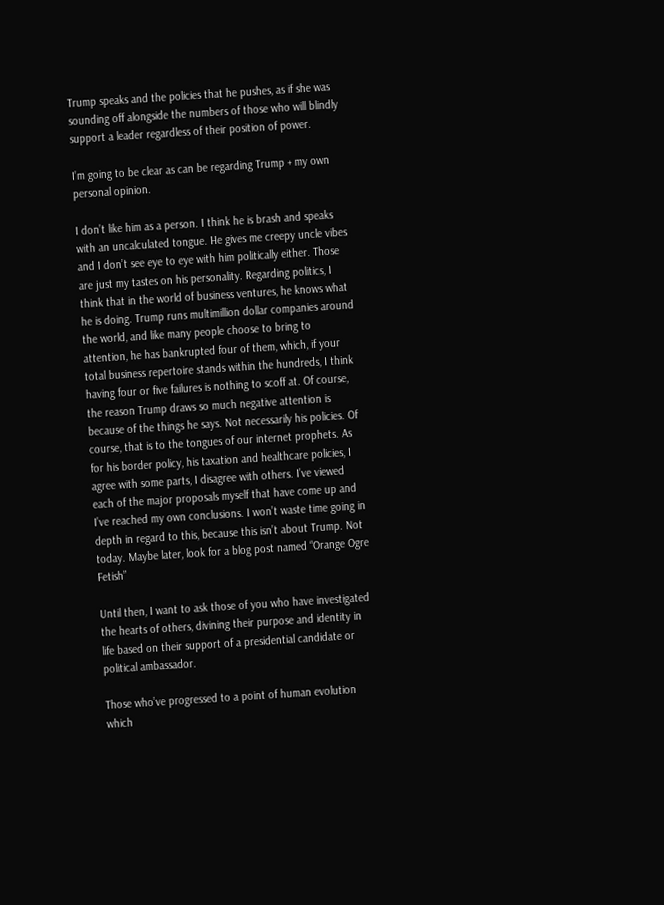Trump speaks and the policies that he pushes, as if she was sounding off alongside the numbers of those who will blindly support a leader regardless of their position of power.

I’m going to be clear as can be regarding Trump + my own personal opinion.

I don’t like him as a person. I think he is brash and speaks with an uncalculated tongue. He gives me creepy uncle vibes and I don’t see eye to eye with him politically either. Those are just my tastes on his personality. Regarding politics, I think that in the world of business ventures, he knows what he is doing. Trump runs multimillion dollar companies around the world, and like many people choose to bring to attention, he has bankrupted four of them, which, if your total business repertoire stands within the hundreds, I think having four or five failures is nothing to scoff at. Of course, the reason Trump draws so much negative attention is because of the things he says. Not necessarily his policies. Of course, that is to the tongues of our internet prophets. As for his border policy, his taxation and healthcare policies, I agree with some parts, I disagree with others. I’ve viewed each of the major proposals myself that have come up and I’ve reached my own conclusions. I won’t waste time going in depth in regard to this, because this isn’t about Trump. Not today. Maybe later, look for a blog post named “Orange Ogre Fetish”

Until then, I want to ask those of you who have investigated the hearts of others, divining their purpose and identity in life based on their support of a presidential candidate or political ambassador.

Those who’ve progressed to a point of human evolution which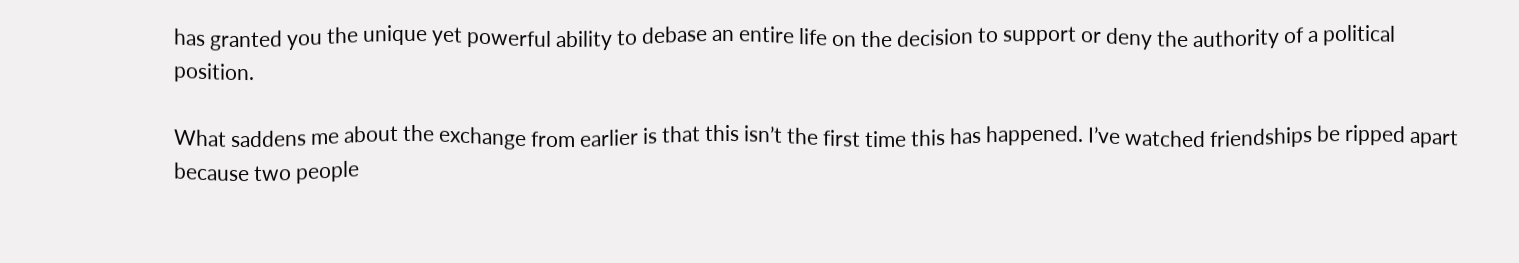has granted you the unique yet powerful ability to debase an entire life on the decision to support or deny the authority of a political position.

What saddens me about the exchange from earlier is that this isn’t the first time this has happened. I’ve watched friendships be ripped apart because two people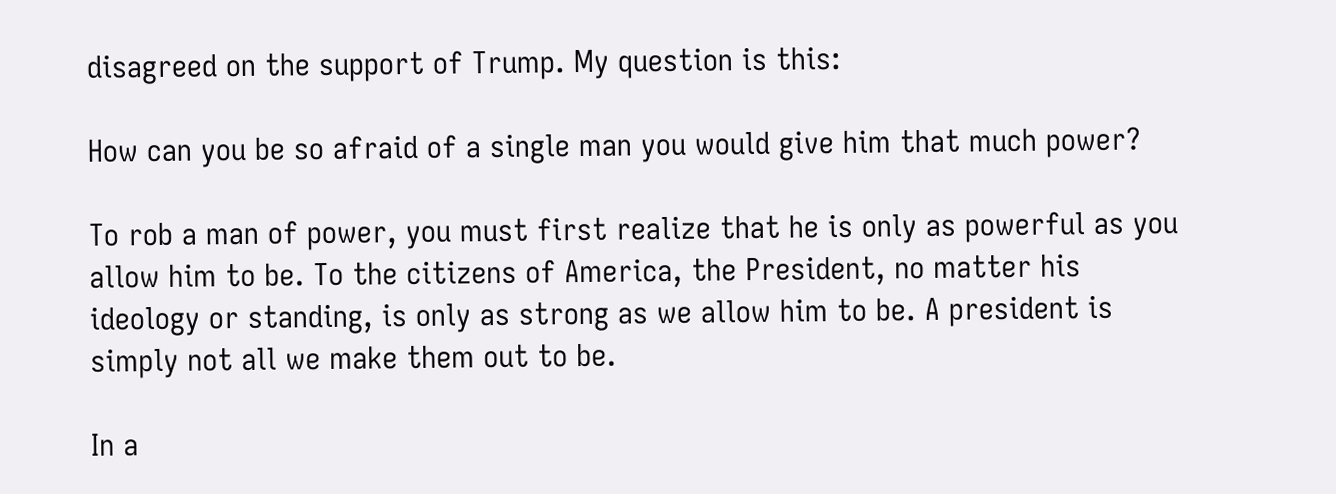disagreed on the support of Trump. My question is this:

How can you be so afraid of a single man you would give him that much power?

To rob a man of power, you must first realize that he is only as powerful as you allow him to be. To the citizens of America, the President, no matter his ideology or standing, is only as strong as we allow him to be. A president is simply not all we make them out to be.

In a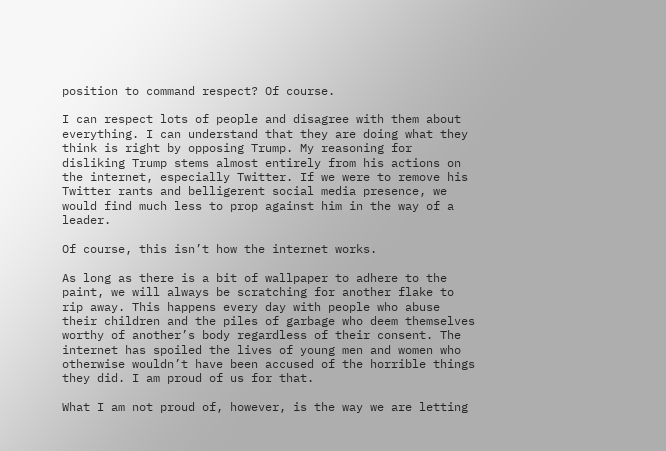position to command respect? Of course.

I can respect lots of people and disagree with them about everything. I can understand that they are doing what they think is right by opposing Trump. My reasoning for disliking Trump stems almost entirely from his actions on the internet, especially Twitter. If we were to remove his Twitter rants and belligerent social media presence, we would find much less to prop against him in the way of a leader.

Of course, this isn’t how the internet works.

As long as there is a bit of wallpaper to adhere to the paint, we will always be scratching for another flake to rip away. This happens every day with people who abuse their children and the piles of garbage who deem themselves worthy of another’s body regardless of their consent. The internet has spoiled the lives of young men and women who otherwise wouldn’t have been accused of the horrible things they did. I am proud of us for that.

What I am not proud of, however, is the way we are letting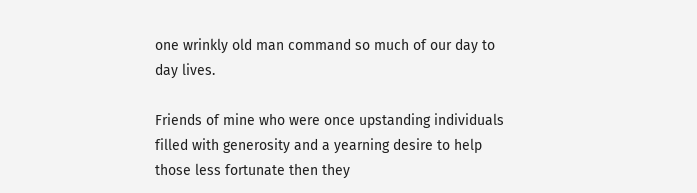one wrinkly old man command so much of our day to day lives.

Friends of mine who were once upstanding individuals filled with generosity and a yearning desire to help those less fortunate then they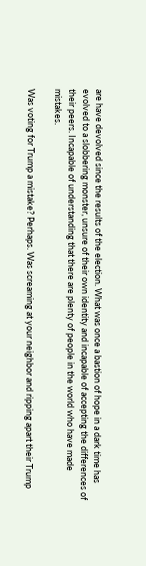are have devolved since the results of the election. What was once a bastion of hope in a dark time has evolved to a slobbering monster, unsure of their own identity and incapable of accepting the differences of their peers. Incapable of understanding that there are plenty of people in the world who have made mistakes.

Was voting for Trump a mistake? Perhaps. Was screaming at your neighbor and ripping apart their Trump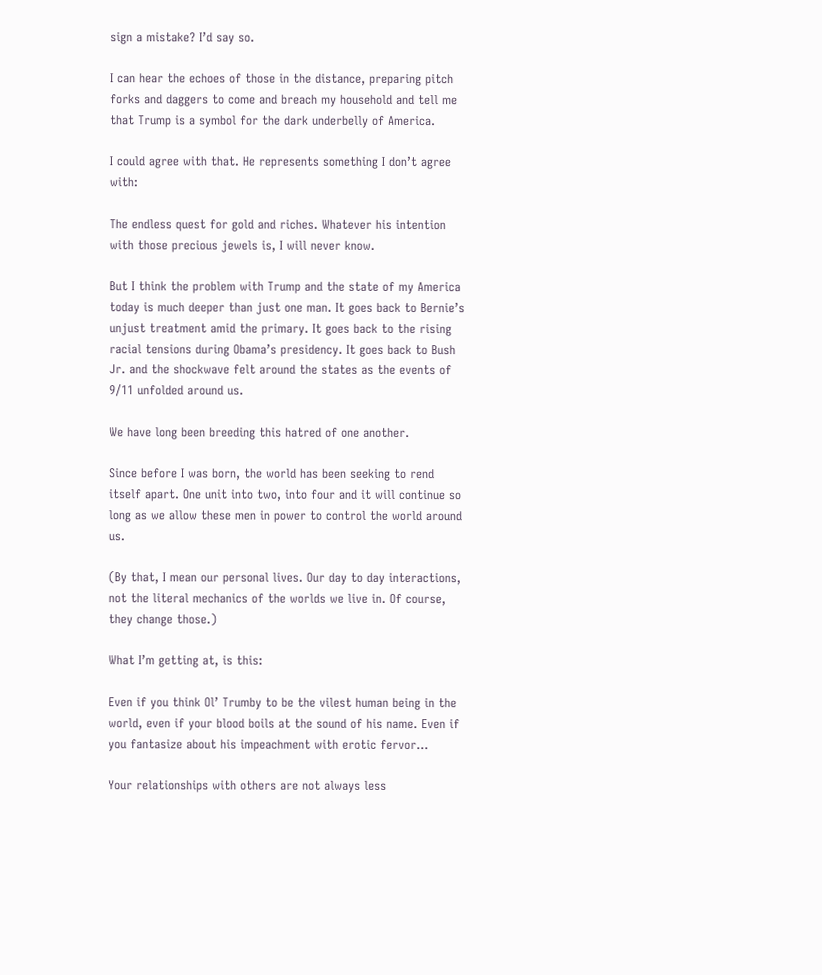sign a mistake? I’d say so.

I can hear the echoes of those in the distance, preparing pitch forks and daggers to come and breach my household and tell me that Trump is a symbol for the dark underbelly of America.

I could agree with that. He represents something I don’t agree with:

The endless quest for gold and riches. Whatever his intention with those precious jewels is, I will never know.

But I think the problem with Trump and the state of my America today is much deeper than just one man. It goes back to Bernie’s  unjust treatment amid the primary. It goes back to the rising racial tensions during Obama’s presidency. It goes back to Bush Jr. and the shockwave felt around the states as the events of 9/11 unfolded around us.

We have long been breeding this hatred of one another.

Since before I was born, the world has been seeking to rend itself apart. One unit into two, into four and it will continue so long as we allow these men in power to control the world around us.

(By that, I mean our personal lives. Our day to day interactions, not the literal mechanics of the worlds we live in. Of course, they change those.)

What I’m getting at, is this:

Even if you think Ol’ Trumby to be the vilest human being in the world, even if your blood boils at the sound of his name. Even if you fantasize about his impeachment with erotic fervor…

Your relationships with others are not always less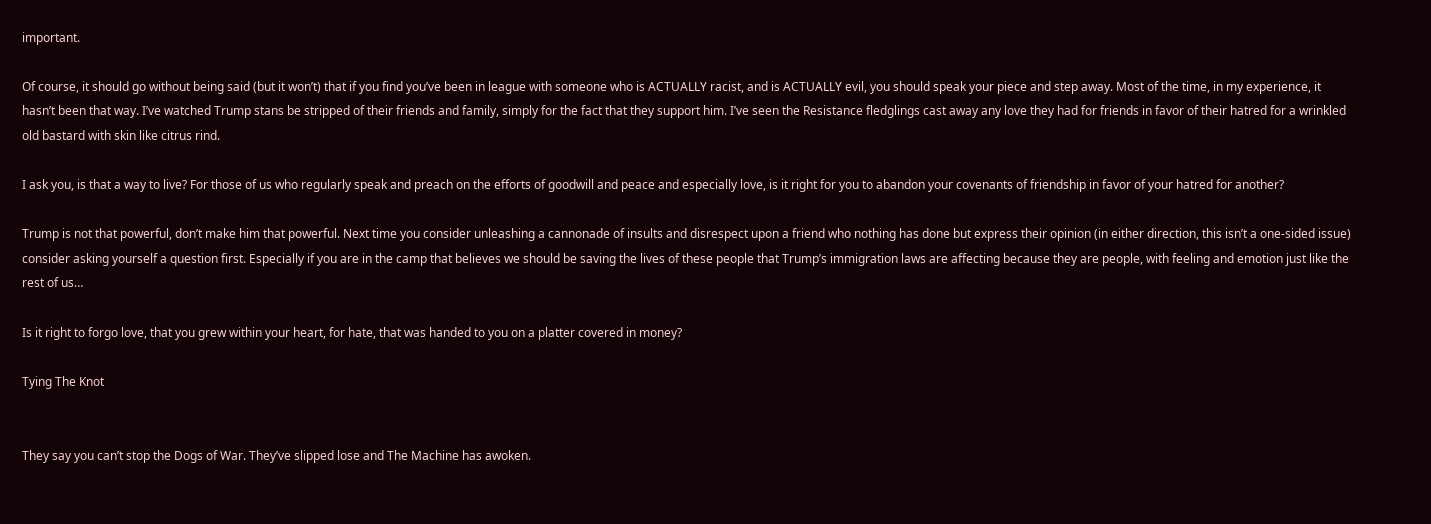important.

Of course, it should go without being said (but it won’t) that if you find you’ve been in league with someone who is ACTUALLY racist, and is ACTUALLY evil, you should speak your piece and step away. Most of the time, in my experience, it hasn’t been that way. I’ve watched Trump stans be stripped of their friends and family, simply for the fact that they support him. I’ve seen the Resistance fledglings cast away any love they had for friends in favor of their hatred for a wrinkled old bastard with skin like citrus rind.

I ask you, is that a way to live? For those of us who regularly speak and preach on the efforts of goodwill and peace and especially love, is it right for you to abandon your covenants of friendship in favor of your hatred for another?

Trump is not that powerful, don’t make him that powerful. Next time you consider unleashing a cannonade of insults and disrespect upon a friend who nothing has done but express their opinion (in either direction, this isn’t a one-sided issue) consider asking yourself a question first. Especially if you are in the camp that believes we should be saving the lives of these people that Trump’s immigration laws are affecting because they are people, with feeling and emotion just like the rest of us…

Is it right to forgo love, that you grew within your heart, for hate, that was handed to you on a platter covered in money?

Tying The Knot


They say you can’t stop the Dogs of War. They’ve slipped lose and The Machine has awoken.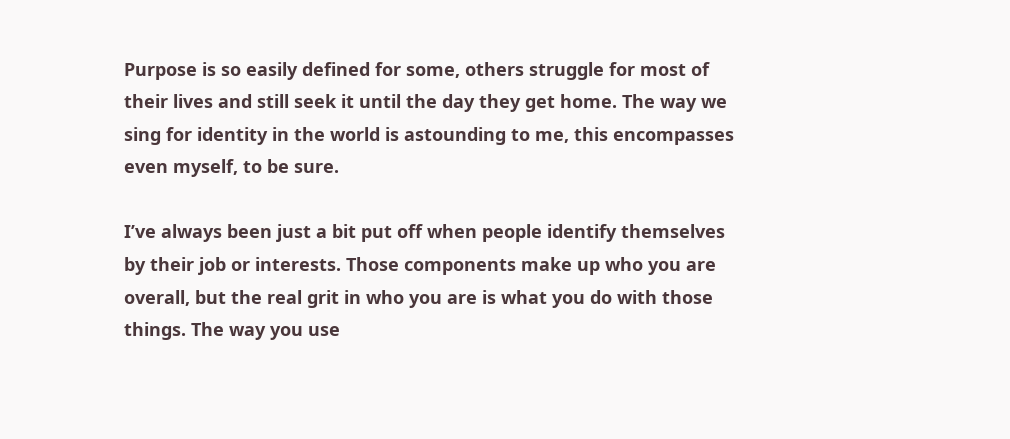Purpose is so easily defined for some, others struggle for most of their lives and still seek it until the day they get home. The way we sing for identity in the world is astounding to me, this encompasses even myself, to be sure.

I’ve always been just a bit put off when people identify themselves by their job or interests. Those components make up who you are overall, but the real grit in who you are is what you do with those things. The way you use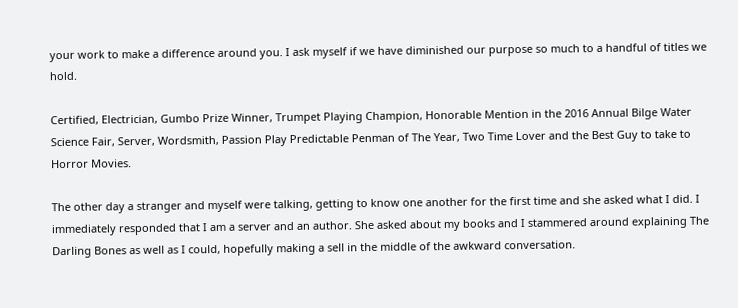your work to make a difference around you. I ask myself if we have diminished our purpose so much to a handful of titles we hold.

Certified, Electrician, Gumbo Prize Winner, Trumpet Playing Champion, Honorable Mention in the 2016 Annual Bilge Water Science Fair, Server, Wordsmith, Passion Play Predictable Penman of The Year, Two Time Lover and the Best Guy to take to Horror Movies.

The other day a stranger and myself were talking, getting to know one another for the first time and she asked what I did. I immediately responded that I am a server and an author. She asked about my books and I stammered around explaining The Darling Bones as well as I could, hopefully making a sell in the middle of the awkward conversation.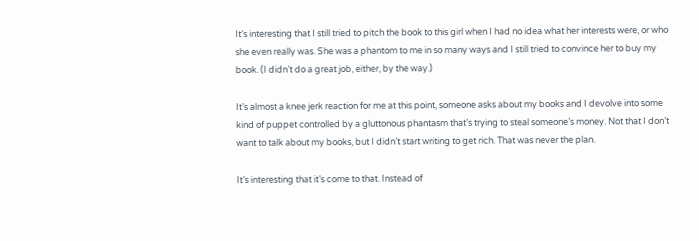It’s interesting that I still tried to pitch the book to this girl when I had no idea what her interests were, or who she even really was. She was a phantom to me in so many ways and I still tried to convince her to buy my book. (I didn’t do a great job, either, by the way.)

It’s almost a knee jerk reaction for me at this point, someone asks about my books and I devolve into some kind of puppet controlled by a gluttonous phantasm that’s trying to steal someone’s money. Not that I don’t want to talk about my books, but I didn’t start writing to get rich. That was never the plan.

It’s interesting that it’s come to that. Instead of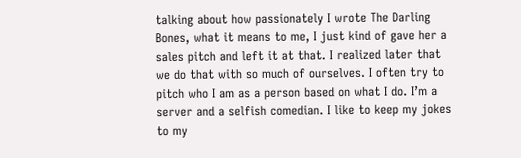talking about how passionately I wrote The Darling Bones, what it means to me, I just kind of gave her a sales pitch and left it at that. I realized later that we do that with so much of ourselves. I often try to pitch who I am as a person based on what I do. I’m a server and a selfish comedian. I like to keep my jokes to my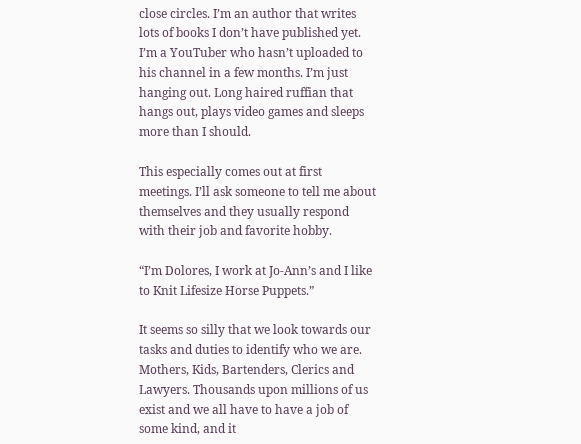close circles. I’m an author that writes lots of books I don’t have published yet. I’m a YouTuber who hasn’t uploaded to his channel in a few months. I’m just hanging out. Long haired ruffian that hangs out, plays video games and sleeps more than I should.

This especially comes out at first meetings. I’ll ask someone to tell me about themselves and they usually respond with their job and favorite hobby.

“I’m Dolores, I work at Jo-Ann’s and I like to Knit Lifesize Horse Puppets.”

It seems so silly that we look towards our tasks and duties to identify who we are. Mothers, Kids, Bartenders, Clerics and Lawyers. Thousands upon millions of us exist and we all have to have a job of some kind, and it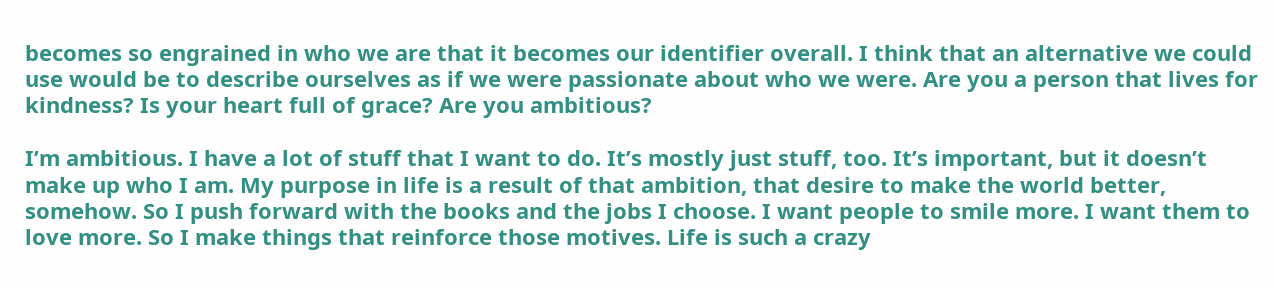becomes so engrained in who we are that it becomes our identifier overall. I think that an alternative we could use would be to describe ourselves as if we were passionate about who we were. Are you a person that lives for kindness? Is your heart full of grace? Are you ambitious?

I’m ambitious. I have a lot of stuff that I want to do. It’s mostly just stuff, too. It’s important, but it doesn’t make up who I am. My purpose in life is a result of that ambition, that desire to make the world better, somehow. So I push forward with the books and the jobs I choose. I want people to smile more. I want them to love more. So I make things that reinforce those motives. Life is such a crazy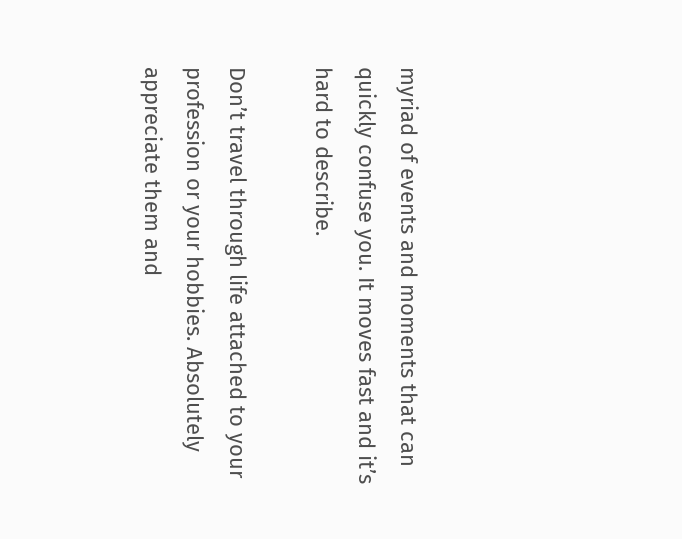myriad of events and moments that can quickly confuse you. It moves fast and it’s hard to describe.

Don’t travel through life attached to your profession or your hobbies. Absolutely appreciate them and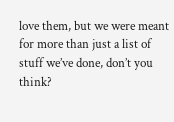love them, but we were meant for more than just a list of stuff we’ve done, don’t you think?